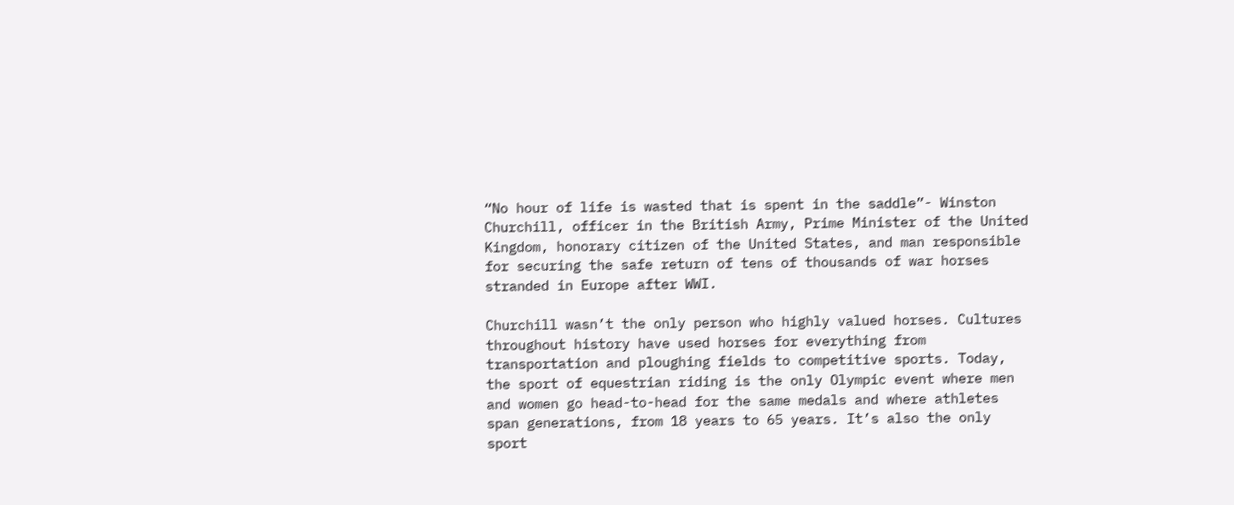“No hour of life is wasted that is spent in the saddle”- Winston Churchill, officer in the British Army, Prime Minister of the United Kingdom, honorary citizen of the United States, and man responsible for securing the safe return of tens of thousands of war horses stranded in Europe after WWI.

Churchill wasn’t the only person who highly valued horses. Cultures throughout history have used horses for everything from transportation and ploughing fields to competitive sports. Today, the sport of equestrian riding is the only Olympic event where men and women go head-to-head for the same medals and where athletes span generations, from 18 years to 65 years. It’s also the only sport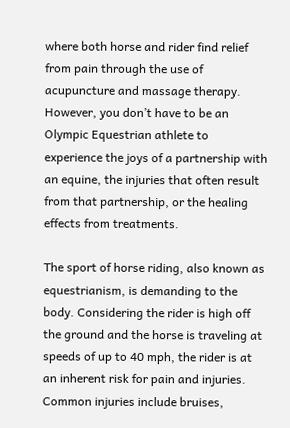where both horse and rider find relief from pain through the use of acupuncture and massage therapy. However, you don’t have to be an Olympic Equestrian athlete to experience the joys of a partnership with an equine, the injuries that often result from that partnership, or the healing effects from treatments.

The sport of horse riding, also known as equestrianism, is demanding to the body. Considering the rider is high off the ground and the horse is traveling at speeds of up to 40 mph, the rider is at an inherent risk for pain and injuries. Common injuries include bruises,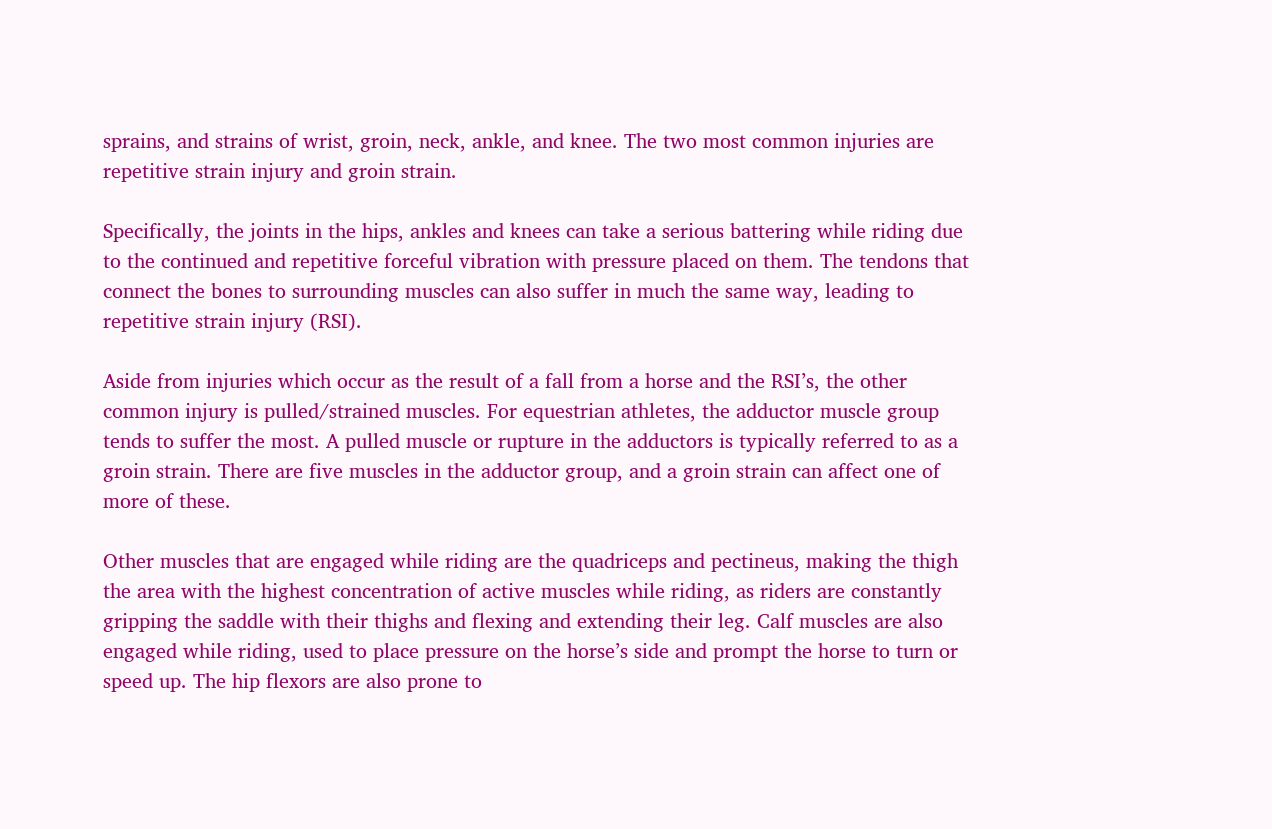sprains, and strains of wrist, groin, neck, ankle, and knee. The two most common injuries are repetitive strain injury and groin strain.

Specifically, the joints in the hips, ankles and knees can take a serious battering while riding due to the continued and repetitive forceful vibration with pressure placed on them. The tendons that connect the bones to surrounding muscles can also suffer in much the same way, leading to repetitive strain injury (RSI).

Aside from injuries which occur as the result of a fall from a horse and the RSI’s, the other common injury is pulled/strained muscles. For equestrian athletes, the adductor muscle group tends to suffer the most. A pulled muscle or rupture in the adductors is typically referred to as a groin strain. There are five muscles in the adductor group, and a groin strain can affect one of more of these.

Other muscles that are engaged while riding are the quadriceps and pectineus, making the thigh the area with the highest concentration of active muscles while riding, as riders are constantly gripping the saddle with their thighs and flexing and extending their leg. Calf muscles are also engaged while riding, used to place pressure on the horse’s side and prompt the horse to turn or speed up. The hip flexors are also prone to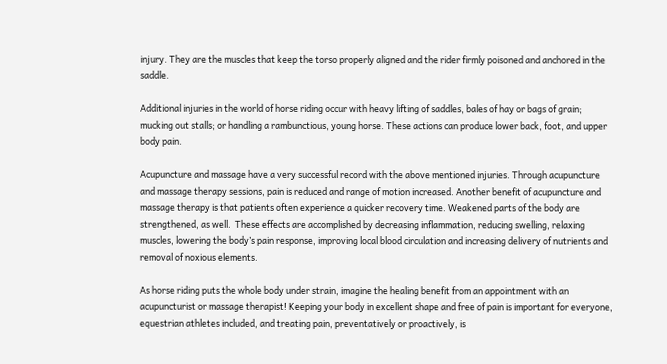injury. They are the muscles that keep the torso properly aligned and the rider firmly poisoned and anchored in the saddle.

Additional injuries in the world of horse riding occur with heavy lifting of saddles, bales of hay or bags of grain; mucking out stalls; or handling a rambunctious, young horse. These actions can produce lower back, foot, and upper body pain.

Acupuncture and massage have a very successful record with the above mentioned injuries. Through acupuncture and massage therapy sessions, pain is reduced and range of motion increased. Another benefit of acupuncture and massage therapy is that patients often experience a quicker recovery time. Weakened parts of the body are strengthened, as well.  These effects are accomplished by decreasing inflammation, reducing swelling, relaxing muscles, lowering the body’s pain response, improving local blood circulation and increasing delivery of nutrients and removal of noxious elements.

As horse riding puts the whole body under strain, imagine the healing benefit from an appointment with an acupuncturist or massage therapist! Keeping your body in excellent shape and free of pain is important for everyone, equestrian athletes included, and treating pain, preventatively or proactively, is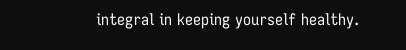integral in keeping yourself healthy.